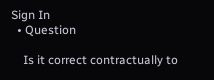Sign In
  • Question

    Is it correct contractually to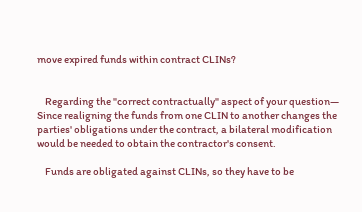move expired funds within contract CLINs?


    Regarding the "correct contractually" aspect of your question— Since realigning the funds from one CLIN to another changes the parties' obligations under the contract, a bilateral modification would be needed to obtain the contractor's consent.

    Funds are obligated against CLINs, so they have to be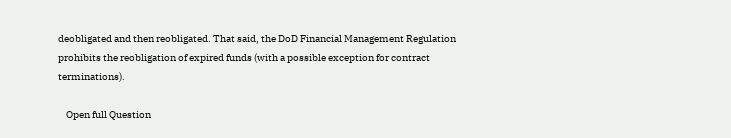deobligated and then reobligated. That said, the DoD Financial Management Regulation prohibits the reobligation of expired funds (with a possible exception for contract terminations).

    Open full Question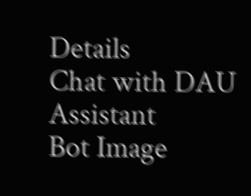Details
Chat with DAU Assistant
Bot Image